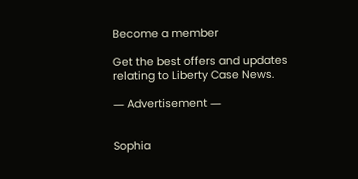Become a member

Get the best offers and updates relating to Liberty Case News.

― Advertisement ―


Sophia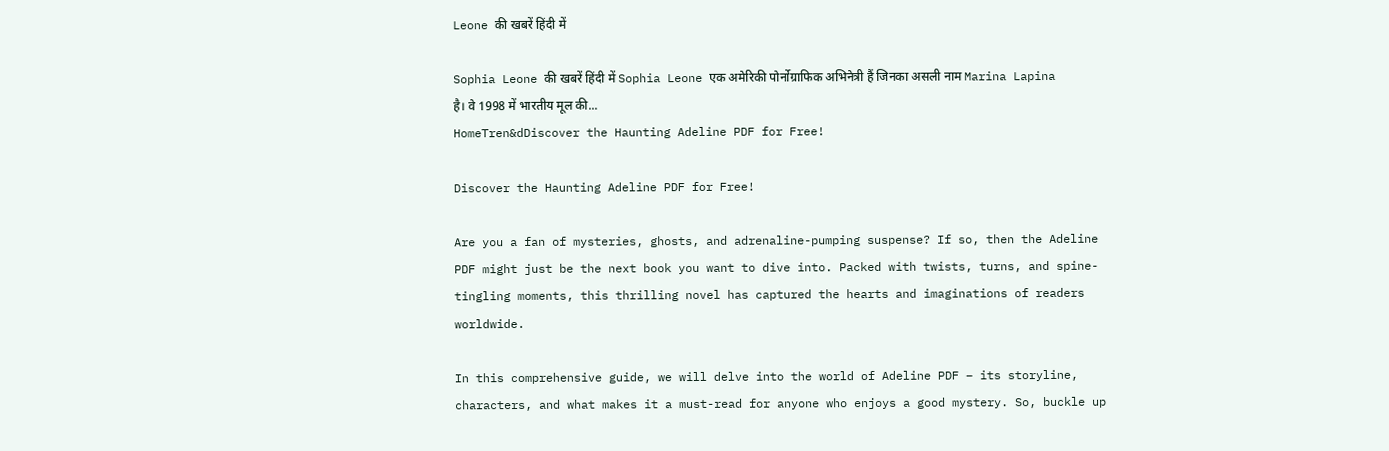Leone की खबरें हिंदी में

Sophia Leone की खबरें हिंदी में Sophia Leone एक अमेरिकी पोर्नोग्राफिक अभिनेत्री हैं जिनका असली नाम Marina Lapina है। वे 1998 में भारतीय मूल की...
HomeTren&dDiscover the Haunting Adeline PDF for Free!

Discover the Haunting Adeline PDF for Free!

Are you a fan of mysteries, ghosts, and adrenaline-pumping suspense? If so, then the Adeline PDF might just be the next book you want to dive into. Packed with twists, turns, and spine-tingling moments, this thrilling novel has captured the hearts and imaginations of readers worldwide.

In this comprehensive guide, we will delve into the world of Adeline PDF – its storyline, characters, and what makes it a must-read for anyone who enjoys a good mystery. So, buckle up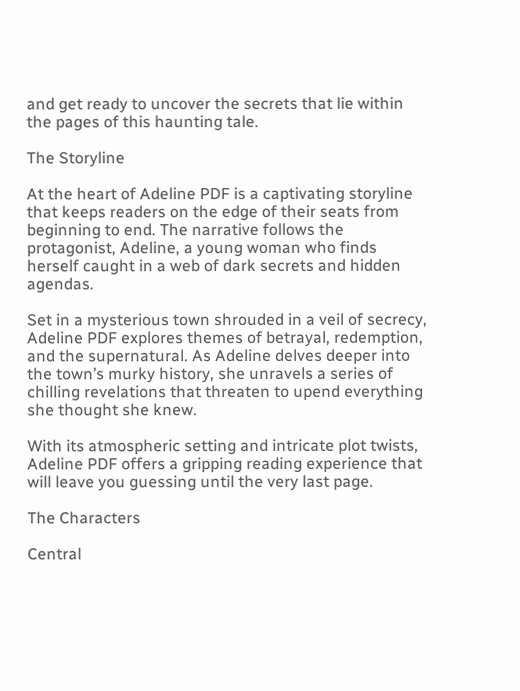and get ready to uncover the secrets that lie within the pages of this haunting tale.

The Storyline

At the heart of Adeline PDF is a captivating storyline that keeps readers on the edge of their seats from beginning to end. The narrative follows the protagonist, Adeline, a young woman who finds herself caught in a web of dark secrets and hidden agendas.

Set in a mysterious town shrouded in a veil of secrecy, Adeline PDF explores themes of betrayal, redemption, and the supernatural. As Adeline delves deeper into the town’s murky history, she unravels a series of chilling revelations that threaten to upend everything she thought she knew.

With its atmospheric setting and intricate plot twists, Adeline PDF offers a gripping reading experience that will leave you guessing until the very last page.

The Characters

Central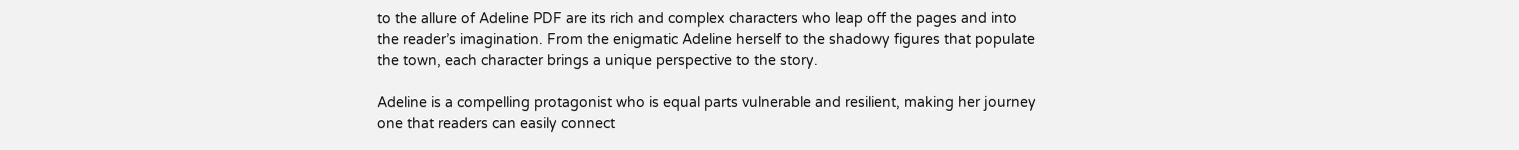to the allure of Adeline PDF are its rich and complex characters who leap off the pages and into the reader’s imagination. From the enigmatic Adeline herself to the shadowy figures that populate the town, each character brings a unique perspective to the story.

Adeline is a compelling protagonist who is equal parts vulnerable and resilient, making her journey one that readers can easily connect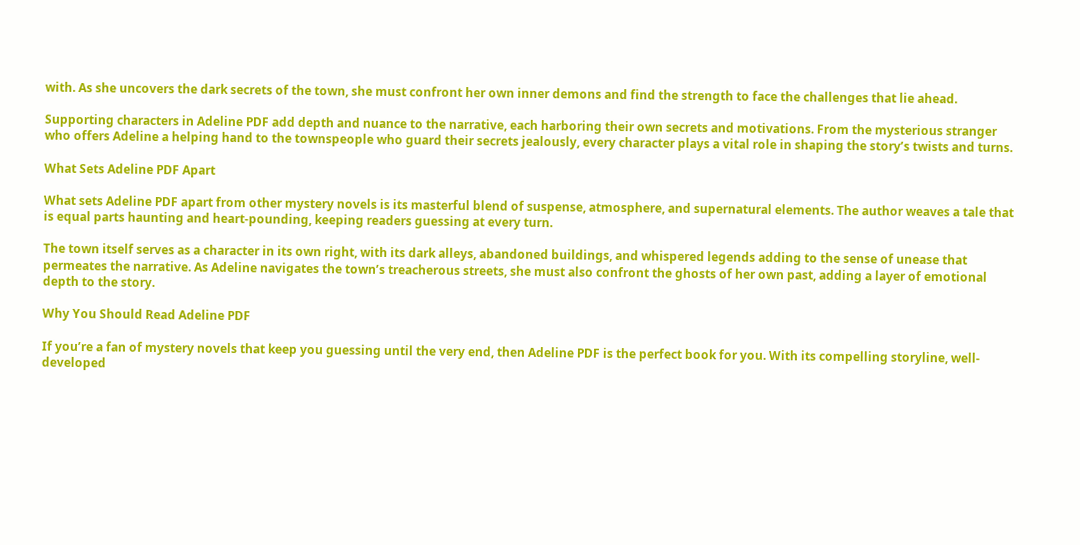with. As she uncovers the dark secrets of the town, she must confront her own inner demons and find the strength to face the challenges that lie ahead.

Supporting characters in Adeline PDF add depth and nuance to the narrative, each harboring their own secrets and motivations. From the mysterious stranger who offers Adeline a helping hand to the townspeople who guard their secrets jealously, every character plays a vital role in shaping the story’s twists and turns.

What Sets Adeline PDF Apart

What sets Adeline PDF apart from other mystery novels is its masterful blend of suspense, atmosphere, and supernatural elements. The author weaves a tale that is equal parts haunting and heart-pounding, keeping readers guessing at every turn.

The town itself serves as a character in its own right, with its dark alleys, abandoned buildings, and whispered legends adding to the sense of unease that permeates the narrative. As Adeline navigates the town’s treacherous streets, she must also confront the ghosts of her own past, adding a layer of emotional depth to the story.

Why You Should Read Adeline PDF

If you’re a fan of mystery novels that keep you guessing until the very end, then Adeline PDF is the perfect book for you. With its compelling storyline, well-developed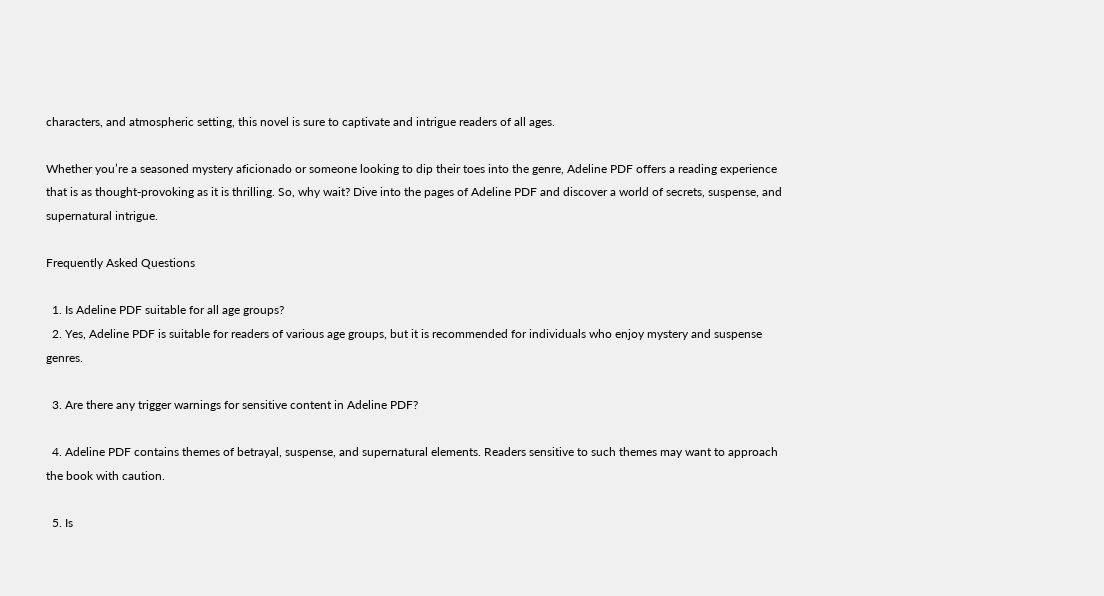characters, and atmospheric setting, this novel is sure to captivate and intrigue readers of all ages.

Whether you’re a seasoned mystery aficionado or someone looking to dip their toes into the genre, Adeline PDF offers a reading experience that is as thought-provoking as it is thrilling. So, why wait? Dive into the pages of Adeline PDF and discover a world of secrets, suspense, and supernatural intrigue.

Frequently Asked Questions

  1. Is Adeline PDF suitable for all age groups?
  2. Yes, Adeline PDF is suitable for readers of various age groups, but it is recommended for individuals who enjoy mystery and suspense genres.

  3. Are there any trigger warnings for sensitive content in Adeline PDF?

  4. Adeline PDF contains themes of betrayal, suspense, and supernatural elements. Readers sensitive to such themes may want to approach the book with caution.

  5. Is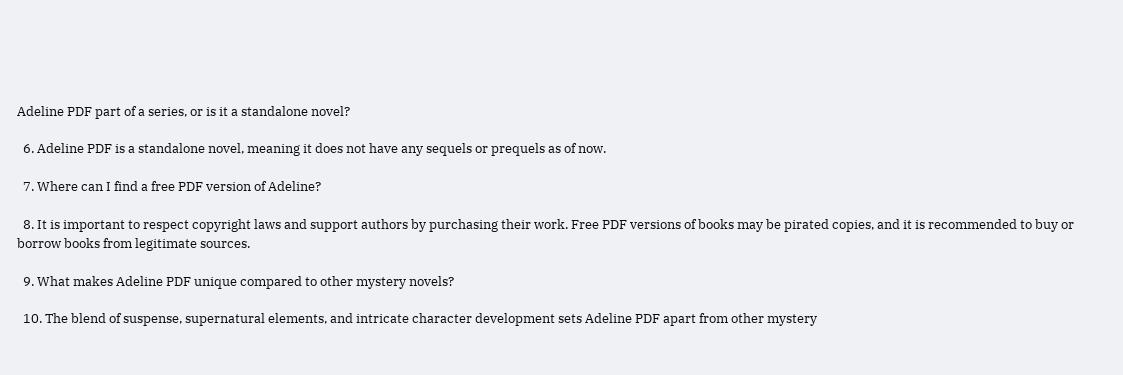Adeline PDF part of a series, or is it a standalone novel?

  6. Adeline PDF is a standalone novel, meaning it does not have any sequels or prequels as of now.

  7. Where can I find a free PDF version of Adeline?

  8. It is important to respect copyright laws and support authors by purchasing their work. Free PDF versions of books may be pirated copies, and it is recommended to buy or borrow books from legitimate sources.

  9. What makes Adeline PDF unique compared to other mystery novels?

  10. The blend of suspense, supernatural elements, and intricate character development sets Adeline PDF apart from other mystery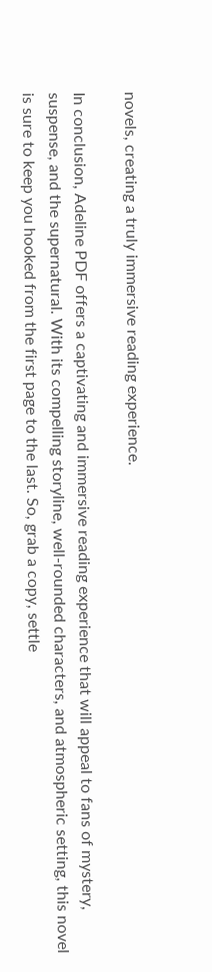novels, creating a truly immersive reading experience.

In conclusion, Adeline PDF offers a captivating and immersive reading experience that will appeal to fans of mystery, suspense, and the supernatural. With its compelling storyline, well-rounded characters, and atmospheric setting, this novel is sure to keep you hooked from the first page to the last. So, grab a copy, settle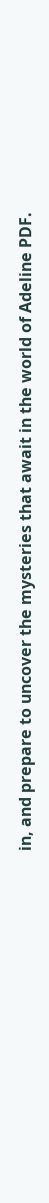in, and prepare to uncover the mysteries that await in the world of Adeline PDF.